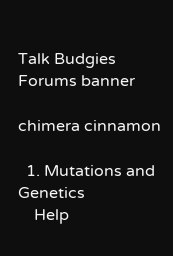Talk Budgies Forums banner

chimera cinnamon

  1. Mutations and Genetics
    Help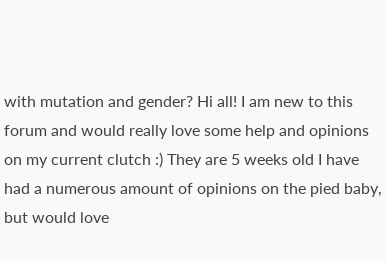with mutation and gender? Hi all! I am new to this forum and would really love some help and opinions on my current clutch :) They are 5 weeks old I have had a numerous amount of opinions on the pied baby, but would love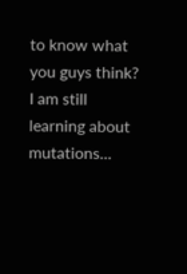to know what you guys think? I am still learning about mutations...